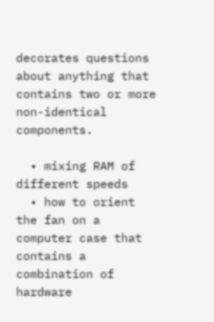decorates questions about anything that contains two or more non-identical components.

  • mixing RAM of different speeds
  • how to orient the fan on a computer case that contains a combination of hardware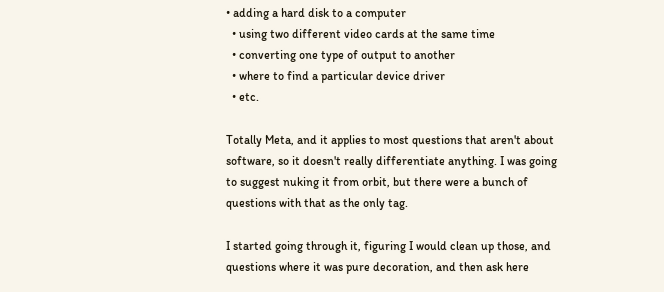• adding a hard disk to a computer
  • using two different video cards at the same time
  • converting one type of output to another
  • where to find a particular device driver
  • etc.

Totally Meta, and it applies to most questions that aren't about software, so it doesn't really differentiate anything. I was going to suggest nuking it from orbit, but there were a bunch of questions with that as the only tag.

I started going through it, figuring I would clean up those, and questions where it was pure decoration, and then ask here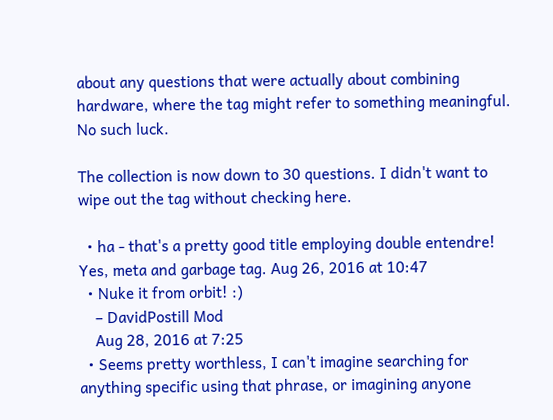about any questions that were actually about combining hardware, where the tag might refer to something meaningful. No such luck.

The collection is now down to 30 questions. I didn't want to wipe out the tag without checking here.

  • ha - that's a pretty good title employing double entendre! Yes, meta and garbage tag. Aug 26, 2016 at 10:47
  • Nuke it from orbit! :)
    – DavidPostill Mod
    Aug 28, 2016 at 7:25
  • Seems pretty worthless, I can't imagine searching for anything specific using that phrase, or imagining anyone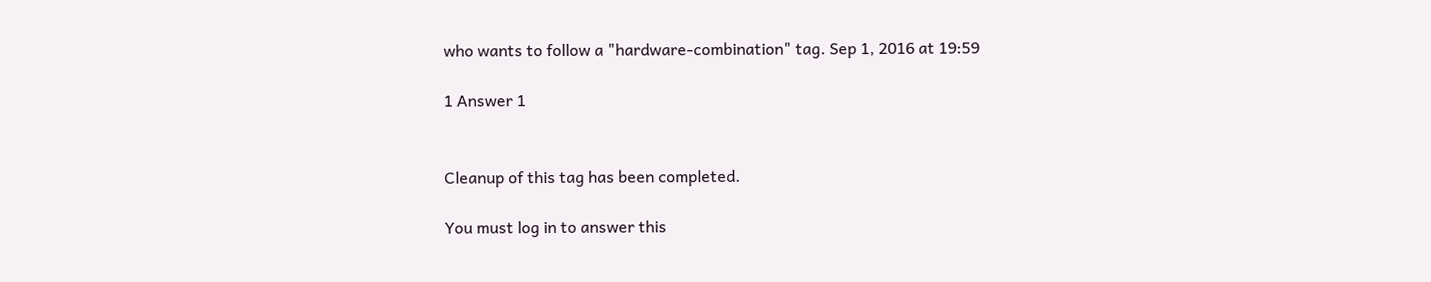who wants to follow a "hardware-combination" tag. Sep 1, 2016 at 19:59

1 Answer 1


Cleanup of this tag has been completed.

You must log in to answer this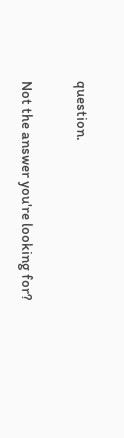question.

Not the answer you're looking for?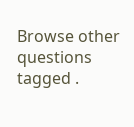Browse other questions tagged .